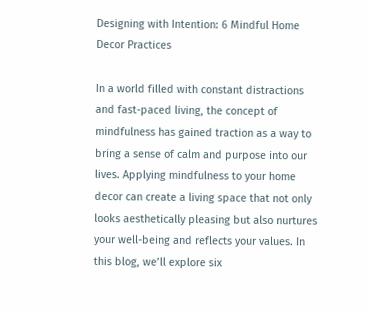Designing with Intention: 6 Mindful Home Decor Practices

In a world filled with constant distractions and fast-paced living, the concept of mindfulness has gained traction as a way to bring a sense of calm and purpose into our lives. Applying mindfulness to your home decor can create a living space that not only looks aesthetically pleasing but also nurtures your well-being and reflects your values. In this blog, we’ll explore six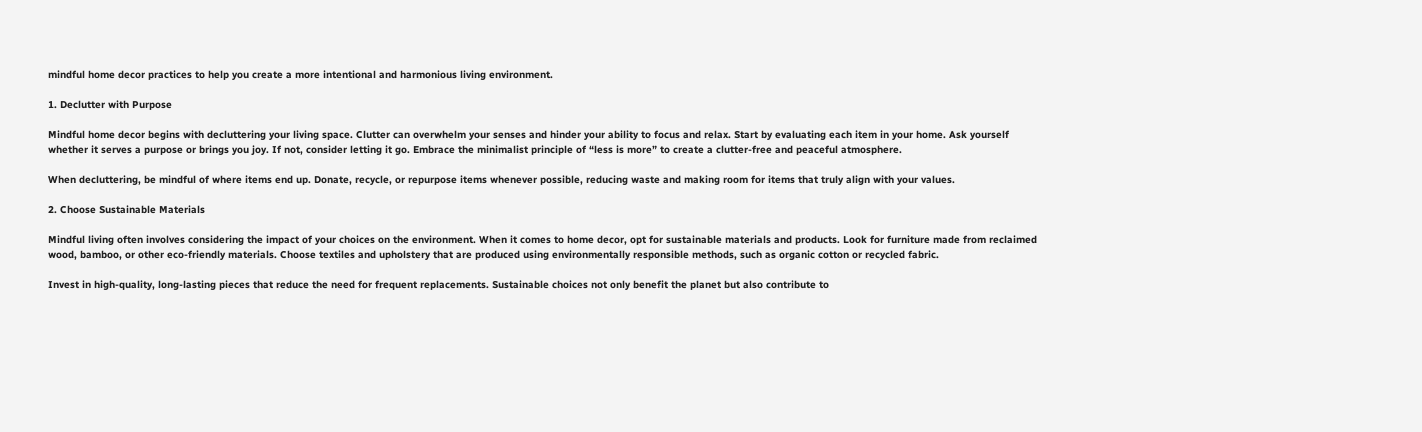mindful home decor practices to help you create a more intentional and harmonious living environment.

1. Declutter with Purpose

Mindful home decor begins with decluttering your living space. Clutter can overwhelm your senses and hinder your ability to focus and relax. Start by evaluating each item in your home. Ask yourself whether it serves a purpose or brings you joy. If not, consider letting it go. Embrace the minimalist principle of “less is more” to create a clutter-free and peaceful atmosphere.

When decluttering, be mindful of where items end up. Donate, recycle, or repurpose items whenever possible, reducing waste and making room for items that truly align with your values.

2. Choose Sustainable Materials

Mindful living often involves considering the impact of your choices on the environment. When it comes to home decor, opt for sustainable materials and products. Look for furniture made from reclaimed wood, bamboo, or other eco-friendly materials. Choose textiles and upholstery that are produced using environmentally responsible methods, such as organic cotton or recycled fabric.

Invest in high-quality, long-lasting pieces that reduce the need for frequent replacements. Sustainable choices not only benefit the planet but also contribute to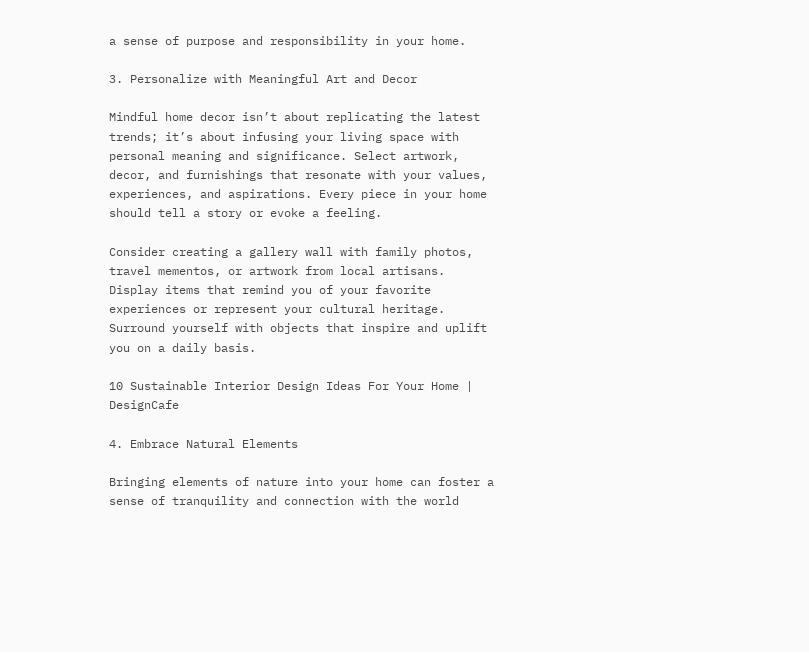a sense of purpose and responsibility in your home.

3. Personalize with Meaningful Art and Decor

Mindful home decor isn’t about replicating the latest trends; it’s about infusing your living space with personal meaning and significance. Select artwork, decor, and furnishings that resonate with your values, experiences, and aspirations. Every piece in your home should tell a story or evoke a feeling.

Consider creating a gallery wall with family photos, travel mementos, or artwork from local artisans. Display items that remind you of your favorite experiences or represent your cultural heritage. Surround yourself with objects that inspire and uplift you on a daily basis.

10 Sustainable Interior Design Ideas For Your Home | DesignCafe

4. Embrace Natural Elements

Bringing elements of nature into your home can foster a sense of tranquility and connection with the world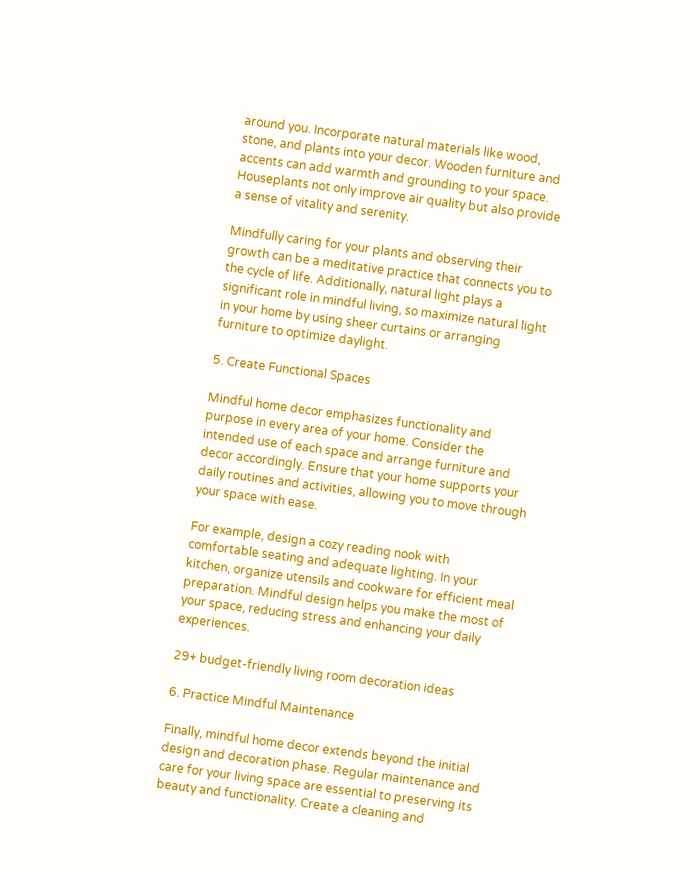around you. Incorporate natural materials like wood, stone, and plants into your decor. Wooden furniture and accents can add warmth and grounding to your space. Houseplants not only improve air quality but also provide a sense of vitality and serenity.

Mindfully caring for your plants and observing their growth can be a meditative practice that connects you to the cycle of life. Additionally, natural light plays a significant role in mindful living, so maximize natural light in your home by using sheer curtains or arranging furniture to optimize daylight.

5. Create Functional Spaces

Mindful home decor emphasizes functionality and purpose in every area of your home. Consider the intended use of each space and arrange furniture and decor accordingly. Ensure that your home supports your daily routines and activities, allowing you to move through your space with ease.

For example, design a cozy reading nook with comfortable seating and adequate lighting. In your kitchen, organize utensils and cookware for efficient meal preparation. Mindful design helps you make the most of your space, reducing stress and enhancing your daily experiences.

29+ budget-friendly living room decoration ideas

6. Practice Mindful Maintenance

Finally, mindful home decor extends beyond the initial design and decoration phase. Regular maintenance and care for your living space are essential to preserving its beauty and functionality. Create a cleaning and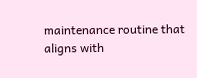maintenance routine that aligns with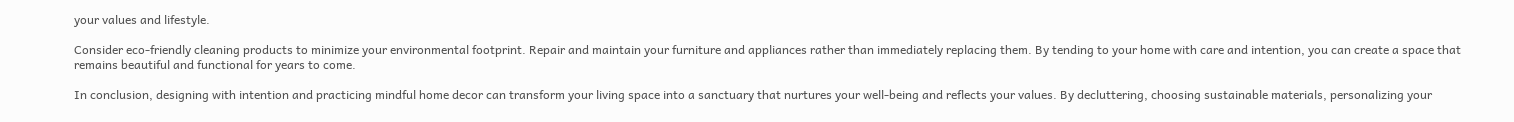your values and lifestyle.

Consider eco-friendly cleaning products to minimize your environmental footprint. Repair and maintain your furniture and appliances rather than immediately replacing them. By tending to your home with care and intention, you can create a space that remains beautiful and functional for years to come.

In conclusion, designing with intention and practicing mindful home decor can transform your living space into a sanctuary that nurtures your well-being and reflects your values. By decluttering, choosing sustainable materials, personalizing your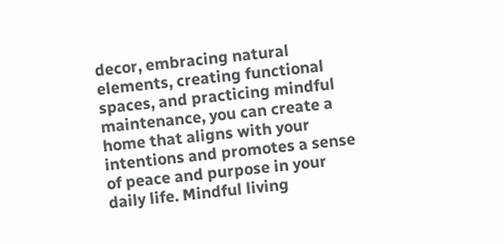decor, embracing natural elements, creating functional spaces, and practicing mindful maintenance, you can create a home that aligns with your intentions and promotes a sense of peace and purpose in your daily life. Mindful living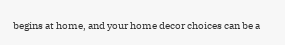begins at home, and your home decor choices can be a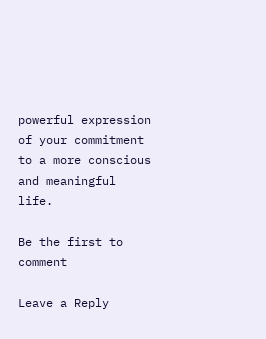powerful expression of your commitment to a more conscious and meaningful life.

Be the first to comment

Leave a Reply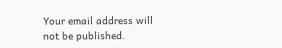Your email address will not be published.